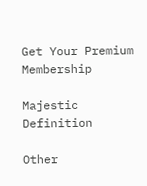Get Your Premium Membership

Majestic Definition

Other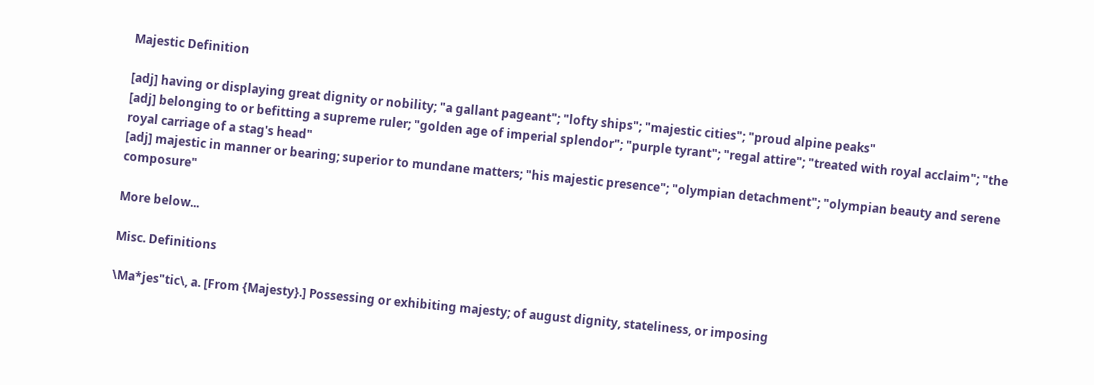Majestic Definition

[adj] having or displaying great dignity or nobility; "a gallant pageant"; "lofty ships"; "majestic cities"; "proud alpine peaks"
[adj] belonging to or befitting a supreme ruler; "golden age of imperial splendor"; "purple tyrant"; "regal attire"; "treated with royal acclaim"; "the royal carriage of a stag's head"
[adj] majestic in manner or bearing; superior to mundane matters; "his majestic presence"; "olympian detachment"; "olympian beauty and serene composure"

More below...

Misc. Definitions

\Ma*jes"tic\, a. [From {Majesty}.] Possessing or exhibiting majesty; of august dignity, stateliness, or imposing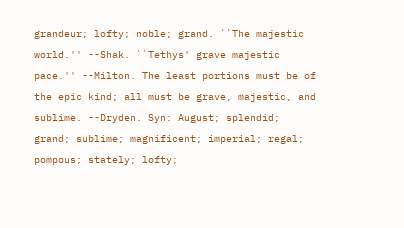grandeur; lofty; noble; grand. ``The majestic world.'' --Shak. ``Tethys' grave majestic pace.'' --Milton. The least portions must be of the epic kind; all must be grave, majestic, and sublime. --Dryden. Syn: August; splendid; grand; sublime; magnificent; imperial; regal; pompous; stately; lofty;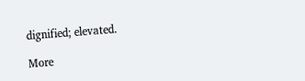dignified; elevated.

More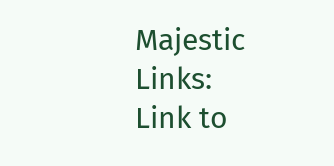Majestic Links:
Link to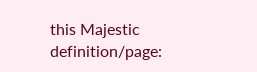this Majestic definition/page: